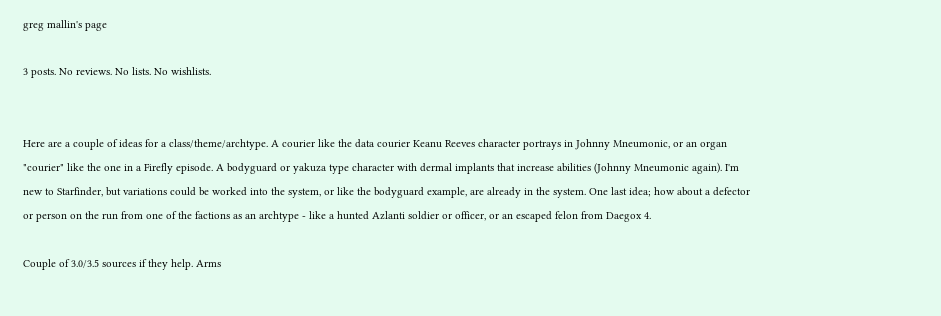greg mallin's page

3 posts. No reviews. No lists. No wishlists.


Here are a couple of ideas for a class/theme/archtype. A courier like the data courier Keanu Reeves character portrays in Johnny Mneumonic, or an organ "courier" like the one in a Firefly episode. A bodyguard or yakuza type character with dermal implants that increase abilities (Johnny Mneumonic again). I'm new to Starfinder, but variations could be worked into the system, or like the bodyguard example, are already in the system. One last idea; how about a defector or person on the run from one of the factions as an archtype - like a hunted Azlanti soldier or officer, or an escaped felon from Daegox 4.

Couple of 3.0/3.5 sources if they help. Arms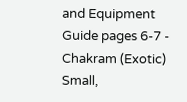and Equipment Guide pages 6-7 - Chakram (Exotic) Small,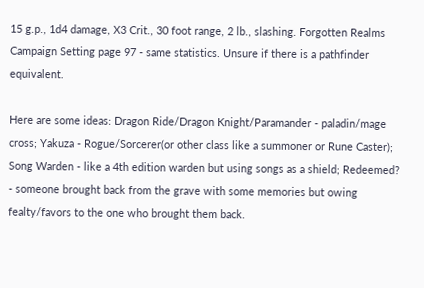15 g.p., 1d4 damage, X3 Crit., 30 foot range, 2 lb., slashing. Forgotten Realms Campaign Setting page 97 - same statistics. Unsure if there is a pathfinder equivalent.

Here are some ideas: Dragon Ride/Dragon Knight/Paramander - paladin/mage cross; Yakuza - Rogue/Sorcerer(or other class like a summoner or Rune Caster); Song Warden - like a 4th edition warden but using songs as a shield; Redeemed? - someone brought back from the grave with some memories but owing fealty/favors to the one who brought them back.